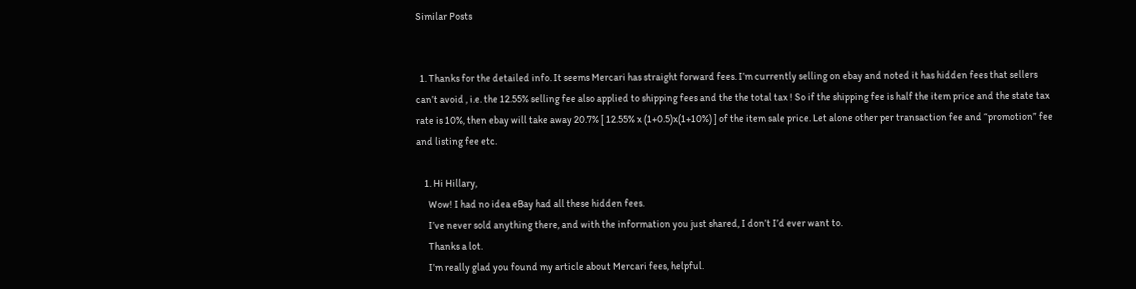Similar Posts


  1. Thanks for the detailed info. It seems Mercari has straight forward fees. I’m currently selling on ebay and noted it has hidden fees that sellers can’t avoid , i.e. the 12.55% selling fee also applied to shipping fees and the the total tax ! So if the shipping fee is half the item price and the state tax rate is 10%, then ebay will take away 20.7% [ 12.55% x (1+0.5)x(1+10%) ] of the item sale price. Let alone other per transaction fee and “promotion” fee and listing fee etc.

    1. Hi Hillary,
      Wow! I had no idea eBay had all these hidden fees.
      I’ve never sold anything there, and with the information you just shared, I don’t I’d ever want to.
      Thanks a lot.
      I’m really glad you found my article about Mercari fees, helpful.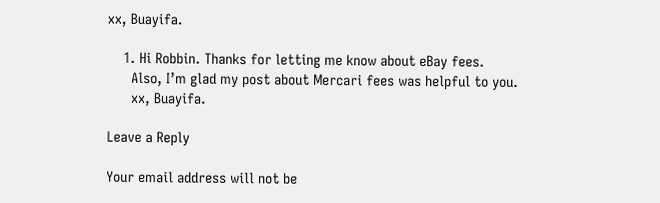xx, Buayifa.

    1. Hi Robbin. Thanks for letting me know about eBay fees.
      Also, I’m glad my post about Mercari fees was helpful to you.
      xx, Buayifa.

Leave a Reply

Your email address will not be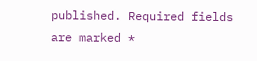published. Required fields are marked *